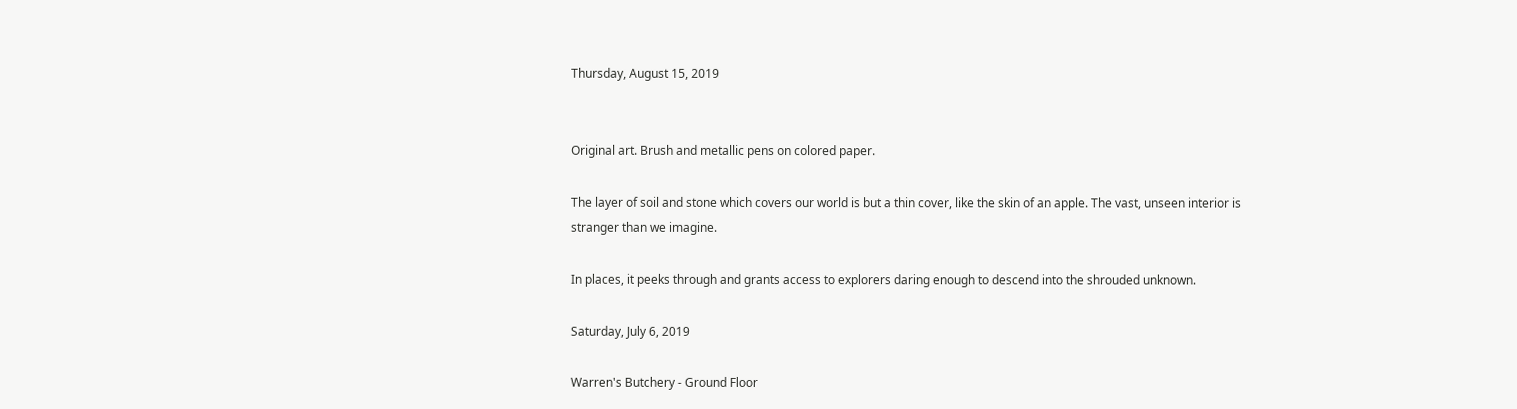Thursday, August 15, 2019


Original art. Brush and metallic pens on colored paper.

The layer of soil and stone which covers our world is but a thin cover, like the skin of an apple. The vast, unseen interior is stranger than we imagine.

In places, it peeks through and grants access to explorers daring enough to descend into the shrouded unknown.

Saturday, July 6, 2019

Warren's Butchery - Ground Floor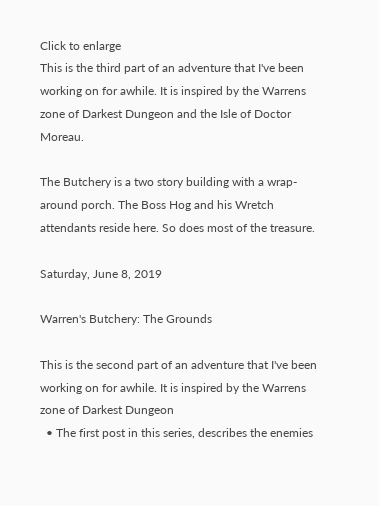Click to enlarge
This is the third part of an adventure that I've been working on for awhile. It is inspired by the Warrens zone of Darkest Dungeon and the Isle of Doctor Moreau.

The Butchery is a two story building with a wrap-around porch. The Boss Hog and his Wretch attendants reside here. So does most of the treasure.

Saturday, June 8, 2019

Warren's Butchery: The Grounds

This is the second part of an adventure that I've been working on for awhile. It is inspired by the Warrens zone of Darkest Dungeon
  • The first post in this series, describes the enemies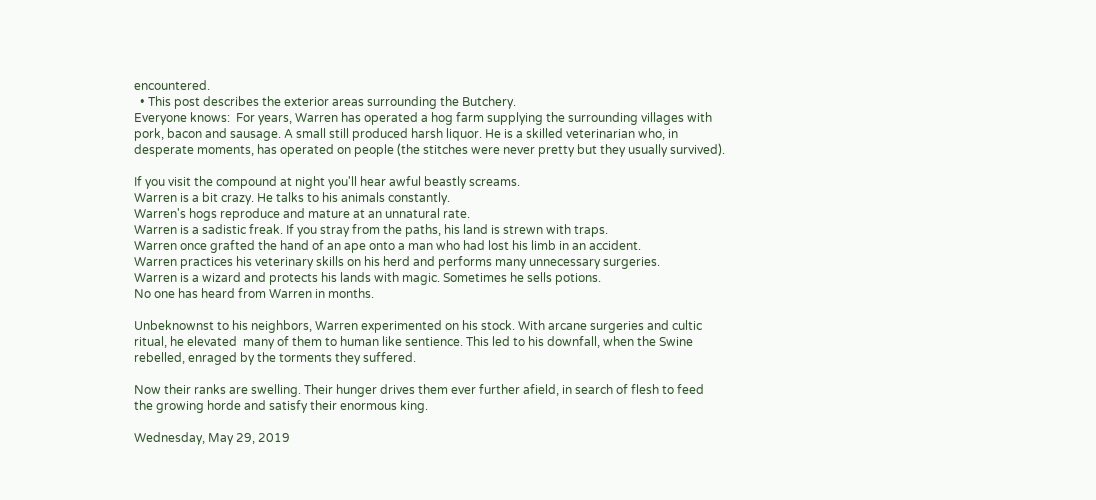encountered.
  • This post describes the exterior areas surrounding the Butchery.
Everyone knows:  For years, Warren has operated a hog farm supplying the surrounding villages with pork, bacon and sausage. A small still produced harsh liquor. He is a skilled veterinarian who, in desperate moments, has operated on people (the stitches were never pretty but they usually survived).

If you visit the compound at night you'll hear awful beastly screams.
Warren is a bit crazy. He talks to his animals constantly.
Warren's hogs reproduce and mature at an unnatural rate.
Warren is a sadistic freak. If you stray from the paths, his land is strewn with traps.
Warren once grafted the hand of an ape onto a man who had lost his limb in an accident.
Warren practices his veterinary skills on his herd and performs many unnecessary surgeries.
Warren is a wizard and protects his lands with magic. Sometimes he sells potions.
No one has heard from Warren in months.

Unbeknownst to his neighbors, Warren experimented on his stock. With arcane surgeries and cultic ritual, he elevated  many of them to human like sentience. This led to his downfall, when the Swine rebelled, enraged by the torments they suffered.

Now their ranks are swelling. Their hunger drives them ever further afield, in search of flesh to feed the growing horde and satisfy their enormous king.

Wednesday, May 29, 2019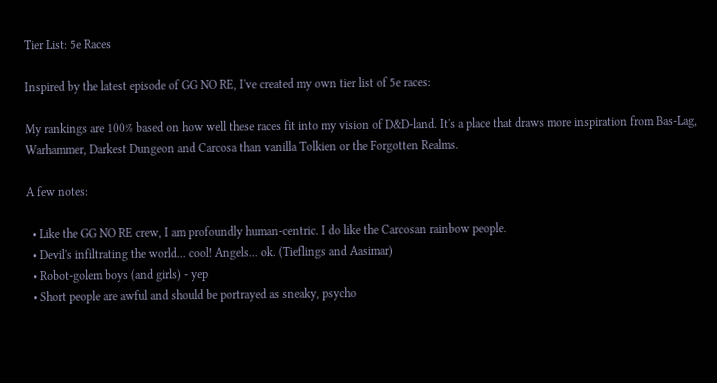Tier List: 5e Races

Inspired by the latest episode of GG NO RE, I've created my own tier list of 5e races:

My rankings are 100% based on how well these races fit into my vision of D&D-land. It's a place that draws more inspiration from Bas-Lag, Warhammer, Darkest Dungeon and Carcosa than vanilla Tolkien or the Forgotten Realms.

A few notes:

  • Like the GG NO RE crew, I am profoundly human-centric. I do like the Carcosan rainbow people.
  • Devil's infiltrating the world... cool! Angels... ok. (Tieflings and Aasimar)
  • Robot-golem boys (and girls) - yep
  • Short people are awful and should be portrayed as sneaky, psycho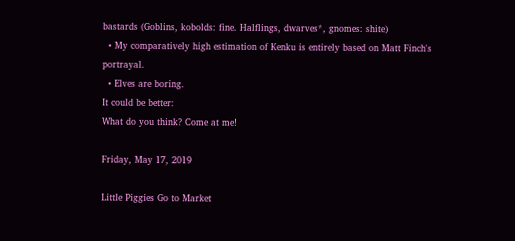bastards (Goblins, kobolds: fine. Halflings, dwarves*, gnomes: shite)
  • My comparatively high estimation of Kenku is entirely based on Matt Finch's portrayal.
  • Elves are boring.
It could be better:
What do you think? Come at me!

Friday, May 17, 2019

Little Piggies Go to Market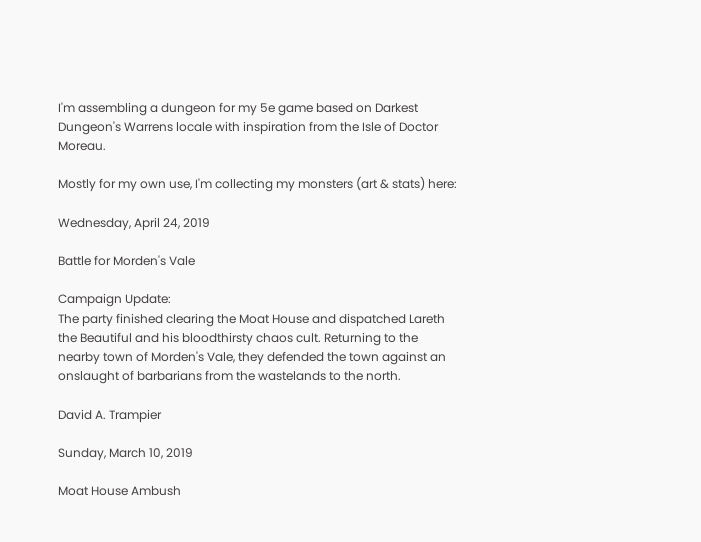I'm assembling a dungeon for my 5e game based on Darkest Dungeon's Warrens locale with inspiration from the Isle of Doctor Moreau.

Mostly for my own use, I'm collecting my monsters (art & stats) here:

Wednesday, April 24, 2019

Battle for Morden's Vale

Campaign Update:
The party finished clearing the Moat House and dispatched Lareth the Beautiful and his bloodthirsty chaos cult. Returning to the nearby town of Morden's Vale, they defended the town against an onslaught of barbarians from the wastelands to the north.

David A. Trampier

Sunday, March 10, 2019

Moat House Ambush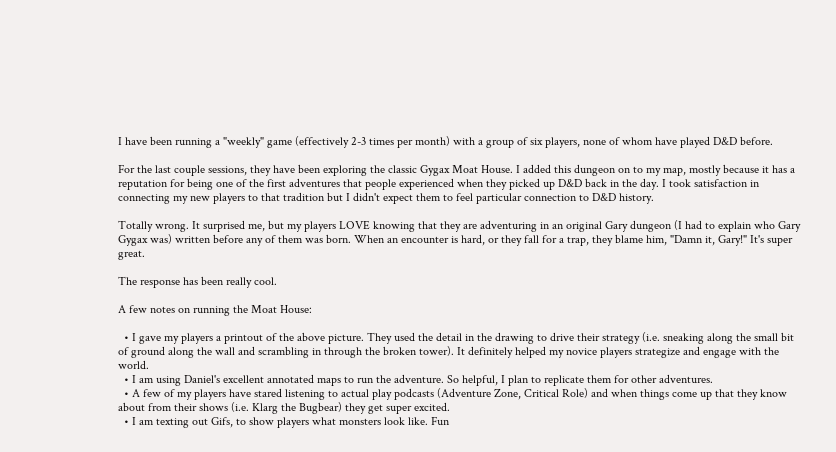I have been running a "weekly" game (effectively 2-3 times per month) with a group of six players, none of whom have played D&D before.

For the last couple sessions, they have been exploring the classic Gygax Moat House. I added this dungeon on to my map, mostly because it has a reputation for being one of the first adventures that people experienced when they picked up D&D back in the day. I took satisfaction in connecting my new players to that tradition but I didn't expect them to feel particular connection to D&D history.

Totally wrong. It surprised me, but my players LOVE knowing that they are adventuring in an original Gary dungeon (I had to explain who Gary Gygax was) written before any of them was born. When an encounter is hard, or they fall for a trap, they blame him, "Damn it, Gary!" It's super great.

The response has been really cool.

A few notes on running the Moat House:

  • I gave my players a printout of the above picture. They used the detail in the drawing to drive their strategy (i.e. sneaking along the small bit of ground along the wall and scrambling in through the broken tower). It definitely helped my novice players strategize and engage with the world.
  • I am using Daniel's excellent annotated maps to run the adventure. So helpful, I plan to replicate them for other adventures.
  • A few of my players have stared listening to actual play podcasts (Adventure Zone, Critical Role) and when things come up that they know about from their shows (i.e. Klarg the Bugbear) they get super excited.
  • I am texting out Gifs, to show players what monsters look like. Fun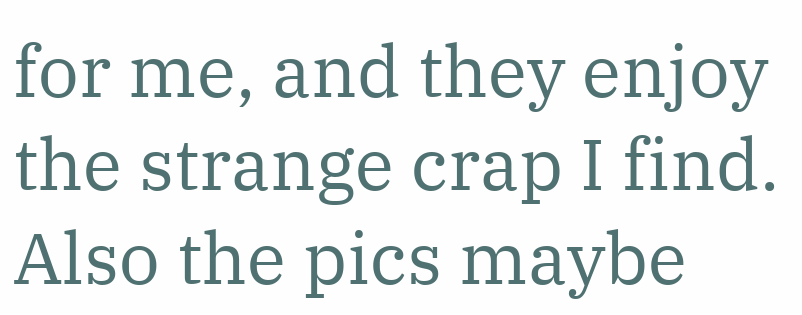for me, and they enjoy the strange crap I find. Also the pics maybe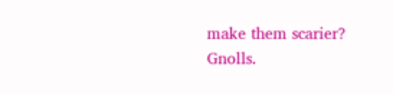make them scarier?
Gnolls.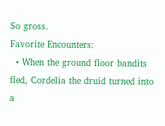So gross.
Favorite Encounters:
  • When the ground floor bandits fled, Cordelia the druid turned into a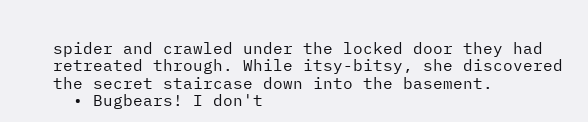spider and crawled under the locked door they had retreated through. While itsy-bitsy, she discovered the secret staircase down into the basement.
  • Bugbears! I don't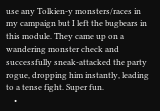use any Tolkien-y monsters/races in my campaign but I left the bugbears in this module. They came up on a wandering monster check and successfully sneak-attacked the party rogue, dropping him instantly, leading to a tense fight. Super fun.
    •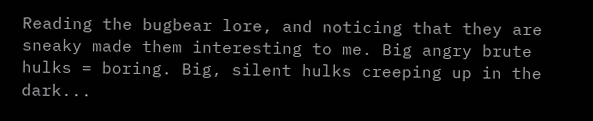Reading the bugbear lore, and noticing that they are sneaky made them interesting to me. Big angry brute hulks = boring. Big, silent hulks creeping up in the dark...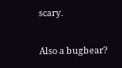scary.

Also a bugbear?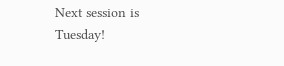Next session is Tuesday!